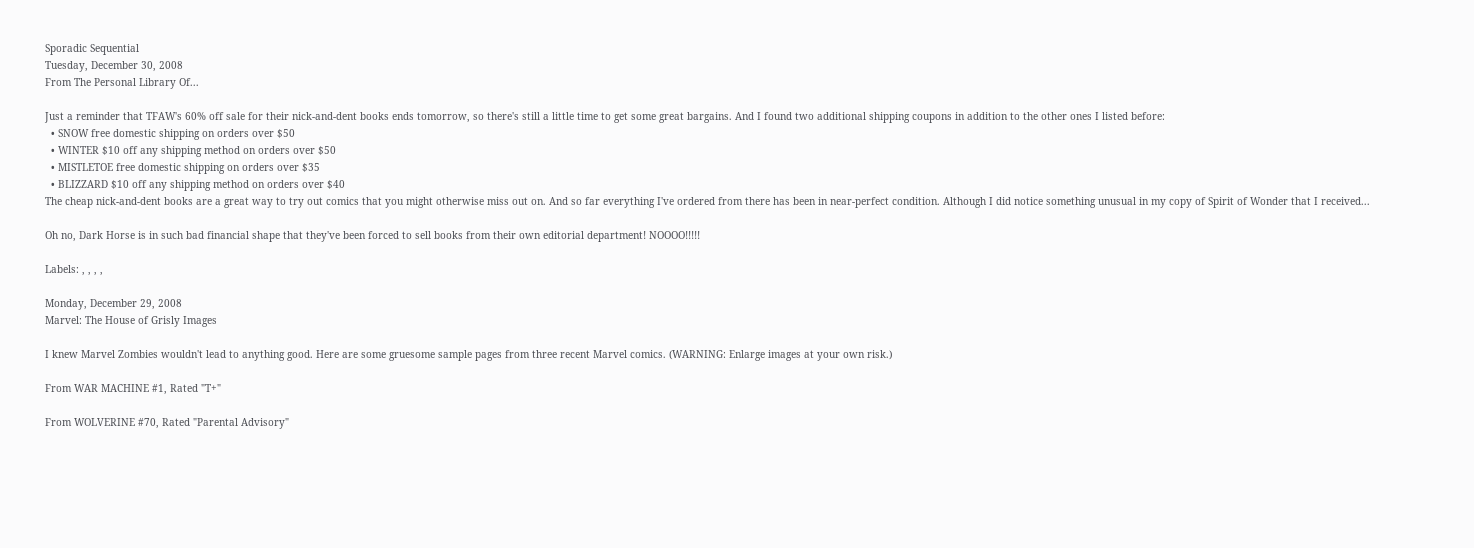Sporadic Sequential
Tuesday, December 30, 2008
From The Personal Library Of...

Just a reminder that TFAW's 60% off sale for their nick-and-dent books ends tomorrow, so there's still a little time to get some great bargains. And I found two additional shipping coupons in addition to the other ones I listed before:
  • SNOW free domestic shipping on orders over $50
  • WINTER $10 off any shipping method on orders over $50
  • MISTLETOE free domestic shipping on orders over $35
  • BLIZZARD $10 off any shipping method on orders over $40
The cheap nick-and-dent books are a great way to try out comics that you might otherwise miss out on. And so far everything I've ordered from there has been in near-perfect condition. Although I did notice something unusual in my copy of Spirit of Wonder that I received...

Oh no, Dark Horse is in such bad financial shape that they've been forced to sell books from their own editorial department! NOOOO!!!!!

Labels: , , , ,

Monday, December 29, 2008
Marvel: The House of Grisly Images

I knew Marvel Zombies wouldn't lead to anything good. Here are some gruesome sample pages from three recent Marvel comics. (WARNING: Enlarge images at your own risk.)

From WAR MACHINE #1, Rated "T+"

From WOLVERINE #70, Rated "Parental Advisory"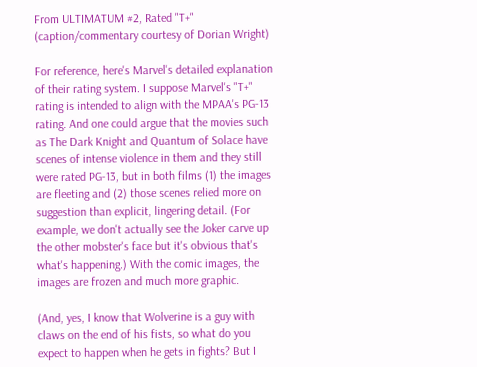From ULTIMATUM #2, Rated "T+"
(caption/commentary courtesy of Dorian Wright)

For reference, here's Marvel's detailed explanation of their rating system. I suppose Marvel's "T+" rating is intended to align with the MPAA's PG-13 rating. And one could argue that the movies such as The Dark Knight and Quantum of Solace have scenes of intense violence in them and they still were rated PG-13, but in both films (1) the images are fleeting and (2) those scenes relied more on suggestion than explicit, lingering detail. (For example, we don't actually see the Joker carve up the other mobster's face but it's obvious that's what's happening.) With the comic images, the images are frozen and much more graphic.

(And, yes, I know that Wolverine is a guy with claws on the end of his fists, so what do you expect to happen when he gets in fights? But I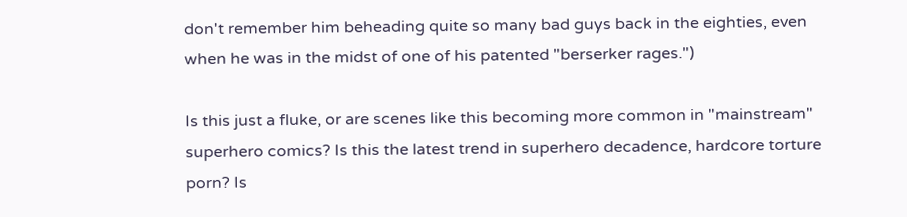don't remember him beheading quite so many bad guys back in the eighties, even when he was in the midst of one of his patented "berserker rages.")

Is this just a fluke, or are scenes like this becoming more common in "mainstream" superhero comics? Is this the latest trend in superhero decadence, hardcore torture porn? Is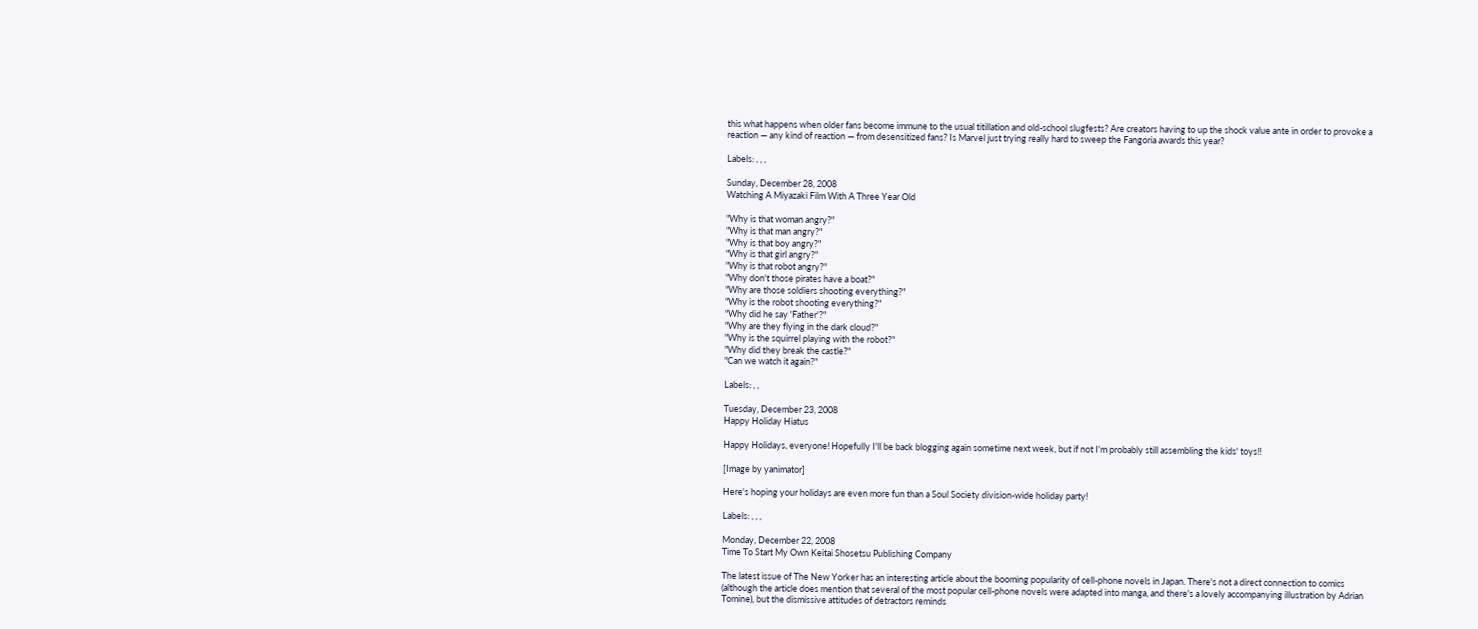this what happens when older fans become immune to the usual titillation and old-school slugfests? Are creators having to up the shock value ante in order to provoke a reaction — any kind of reaction — from desensitized fans? Is Marvel just trying really hard to sweep the Fangoria awards this year?

Labels: , , ,

Sunday, December 28, 2008
Watching A Miyazaki Film With A Three Year Old

"Why is that woman angry?"
"Why is that man angry?"
"Why is that boy angry?"
"Why is that girl angry?"
"Why is that robot angry?"
"Why don't those pirates have a boat?"
"Why are those soldiers shooting everything?"
"Why is the robot shooting everything?"
"Why did he say 'Father'?"
"Why are they flying in the dark cloud?"
"Why is the squirrel playing with the robot?"
"Why did they break the castle?"
"Can we watch it again?"

Labels: , ,

Tuesday, December 23, 2008
Happy Holiday Hiatus

Happy Holidays, everyone! Hopefully I'll be back blogging again sometime next week, but if not I'm probably still assembling the kids' toys!!

[Image by yanimator]

Here's hoping your holidays are even more fun than a Soul Society division-wide holiday party!

Labels: , , ,

Monday, December 22, 2008
Time To Start My Own Keitai Shosetsu Publishing Company

The latest issue of The New Yorker has an interesting article about the booming popularity of cell-phone novels in Japan. There's not a direct connection to comics (although the article does mention that several of the most popular cell-phone novels were adapted into manga, and there's a lovely accompanying illustration by Adrian Tomine), but the dismissive attitudes of detractors reminds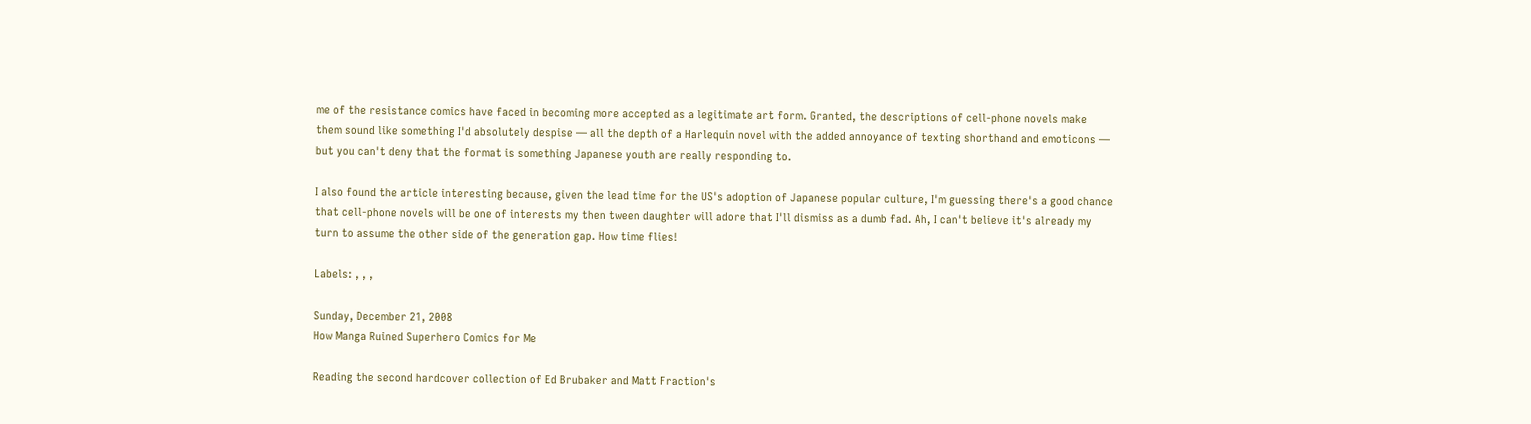me of the resistance comics have faced in becoming more accepted as a legitimate art form. Granted, the descriptions of cell-phone novels make them sound like something I'd absolutely despise — all the depth of a Harlequin novel with the added annoyance of texting shorthand and emoticons — but you can't deny that the format is something Japanese youth are really responding to.

I also found the article interesting because, given the lead time for the US's adoption of Japanese popular culture, I'm guessing there's a good chance that cell-phone novels will be one of interests my then tween daughter will adore that I'll dismiss as a dumb fad. Ah, I can't believe it's already my turn to assume the other side of the generation gap. How time flies!

Labels: , , ,

Sunday, December 21, 2008
How Manga Ruined Superhero Comics for Me

Reading the second hardcover collection of Ed Brubaker and Matt Fraction's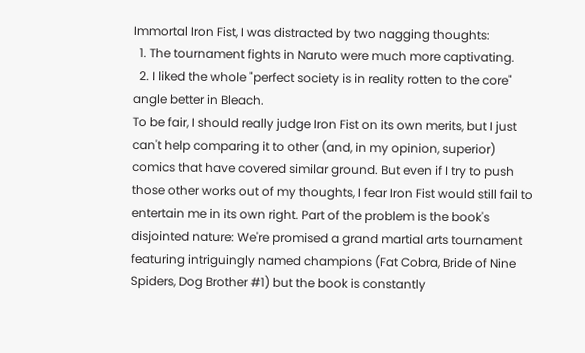Immortal Iron Fist, I was distracted by two nagging thoughts:
  1. The tournament fights in Naruto were much more captivating.
  2. I liked the whole "perfect society is in reality rotten to the core" angle better in Bleach.
To be fair, I should really judge Iron Fist on its own merits, but I just can't help comparing it to other (and, in my opinion, superior) comics that have covered similar ground. But even if I try to push those other works out of my thoughts, I fear Iron Fist would still fail to entertain me in its own right. Part of the problem is the book's disjointed nature: We're promised a grand martial arts tournament featuring intriguingly named champions (Fat Cobra, Bride of Nine Spiders, Dog Brother #1) but the book is constantly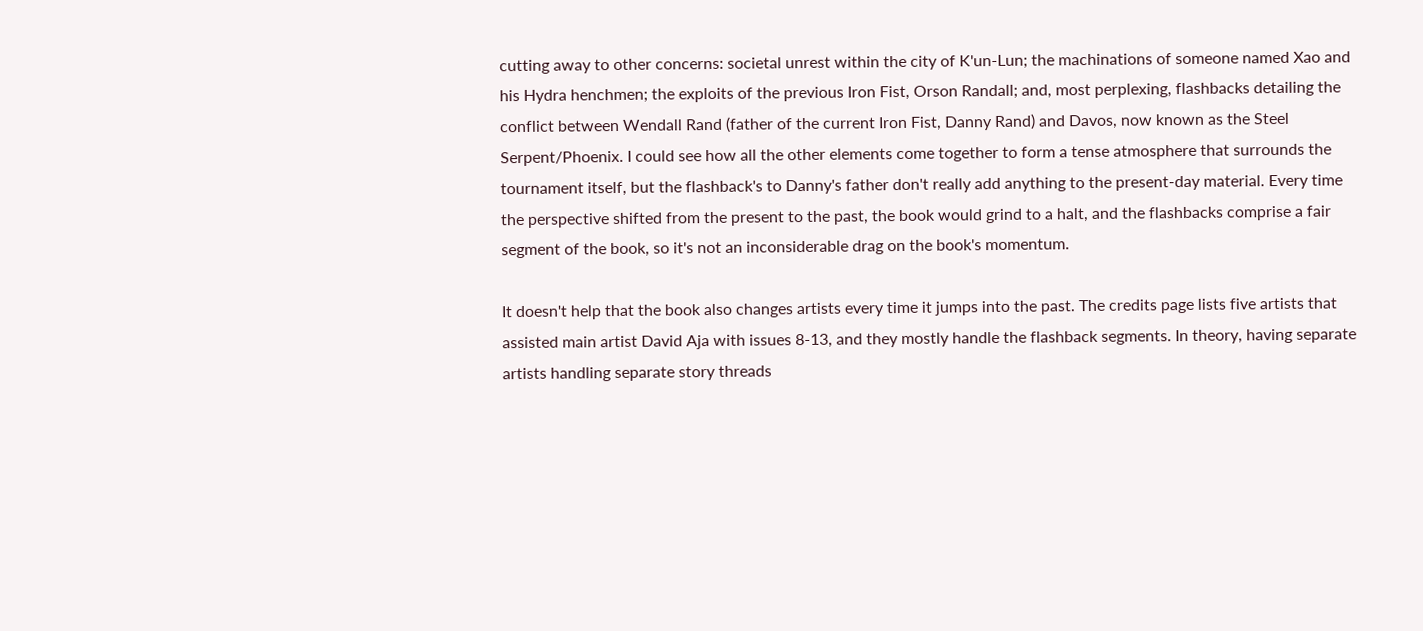cutting away to other concerns: societal unrest within the city of K'un-Lun; the machinations of someone named Xao and his Hydra henchmen; the exploits of the previous Iron Fist, Orson Randall; and, most perplexing, flashbacks detailing the conflict between Wendall Rand (father of the current Iron Fist, Danny Rand) and Davos, now known as the Steel Serpent/Phoenix. I could see how all the other elements come together to form a tense atmosphere that surrounds the tournament itself, but the flashback's to Danny's father don't really add anything to the present-day material. Every time the perspective shifted from the present to the past, the book would grind to a halt, and the flashbacks comprise a fair segment of the book, so it's not an inconsiderable drag on the book's momentum.

It doesn't help that the book also changes artists every time it jumps into the past. The credits page lists five artists that assisted main artist David Aja with issues 8-13, and they mostly handle the flashback segments. In theory, having separate artists handling separate story threads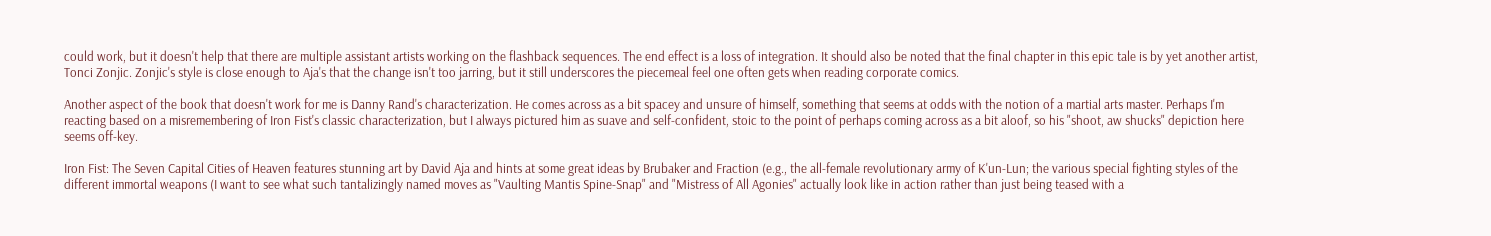could work, but it doesn't help that there are multiple assistant artists working on the flashback sequences. The end effect is a loss of integration. It should also be noted that the final chapter in this epic tale is by yet another artist, Tonci Zonjic. Zonjic's style is close enough to Aja's that the change isn't too jarring, but it still underscores the piecemeal feel one often gets when reading corporate comics.

Another aspect of the book that doesn't work for me is Danny Rand's characterization. He comes across as a bit spacey and unsure of himself, something that seems at odds with the notion of a martial arts master. Perhaps I'm reacting based on a misremembering of Iron Fist's classic characterization, but I always pictured him as suave and self-confident, stoic to the point of perhaps coming across as a bit aloof, so his "shoot, aw shucks" depiction here seems off-key.

Iron Fist: The Seven Capital Cities of Heaven features stunning art by David Aja and hints at some great ideas by Brubaker and Fraction (e.g., the all-female revolutionary army of K'un-Lun; the various special fighting styles of the different immortal weapons (I want to see what such tantalizingly named moves as "Vaulting Mantis Spine-Snap" and "Mistress of All Agonies" actually look like in action rather than just being teased with a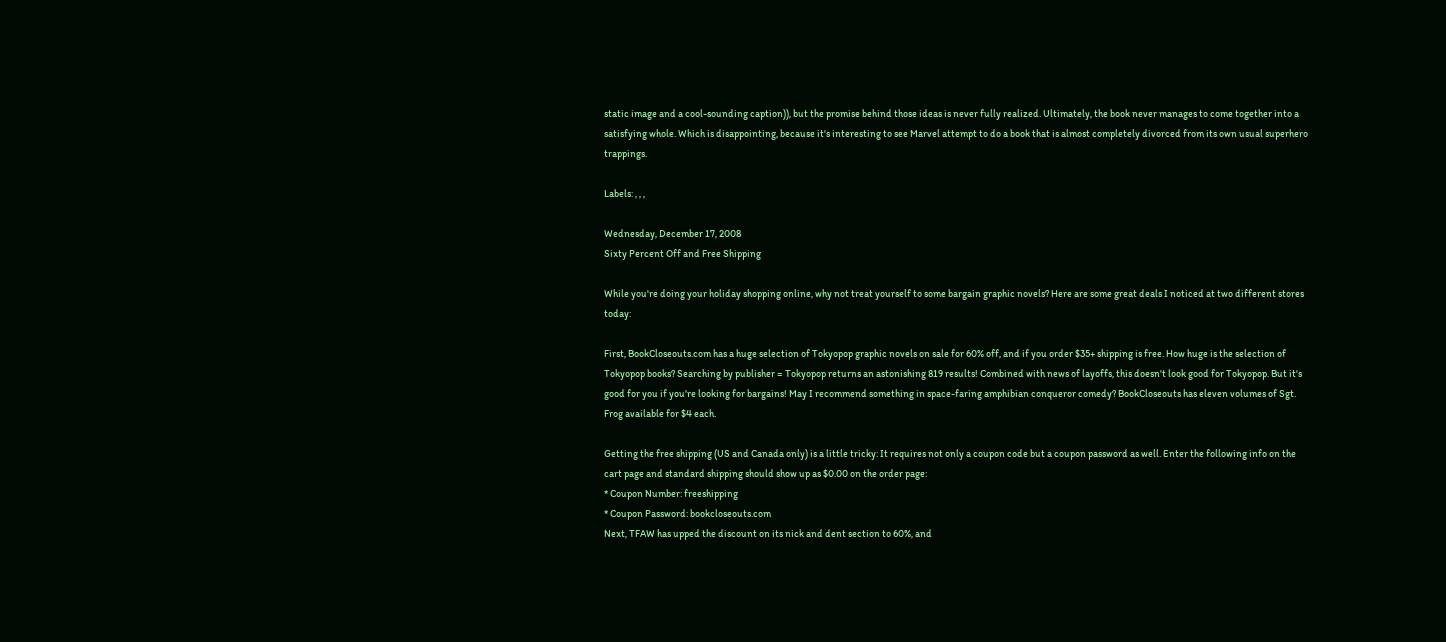static image and a cool-sounding caption)), but the promise behind those ideas is never fully realized. Ultimately, the book never manages to come together into a satisfying whole. Which is disappointing, because it's interesting to see Marvel attempt to do a book that is almost completely divorced from its own usual superhero trappings.

Labels: , , ,

Wednesday, December 17, 2008
Sixty Percent Off and Free Shipping

While you're doing your holiday shopping online, why not treat yourself to some bargain graphic novels? Here are some great deals I noticed at two different stores today:

First, BookCloseouts.com has a huge selection of Tokyopop graphic novels on sale for 60% off, and if you order $35+ shipping is free. How huge is the selection of Tokyopop books? Searching by publisher = Tokyopop returns an astonishing 819 results! Combined with news of layoffs, this doesn't look good for Tokyopop. But it's good for you if you're looking for bargains! May I recommend something in space-faring amphibian conqueror comedy? BookCloseouts has eleven volumes of Sgt. Frog available for $4 each.

Getting the free shipping (US and Canada only) is a little tricky: It requires not only a coupon code but a coupon password as well. Enter the following info on the cart page and standard shipping should show up as $0.00 on the order page:
* Coupon Number: freeshipping
* Coupon Password: bookcloseouts.com
Next, TFAW has upped the discount on its nick and dent section to 60%, and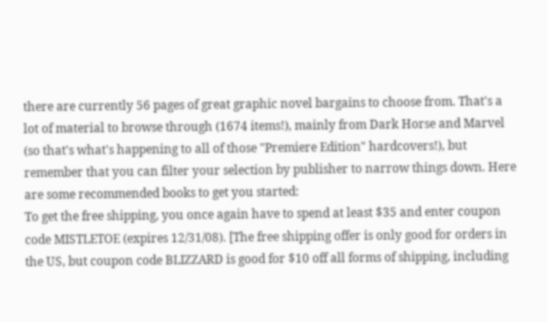there are currently 56 pages of great graphic novel bargains to choose from. That's a lot of material to browse through (1674 items!), mainly from Dark Horse and Marvel (so that's what's happening to all of those "Premiere Edition" hardcovers!), but remember that you can filter your selection by publisher to narrow things down. Here are some recommended books to get you started:
To get the free shipping, you once again have to spend at least $35 and enter coupon code MISTLETOE (expires 12/31/08). [The free shipping offer is only good for orders in the US, but coupon code BLIZZARD is good for $10 off all forms of shipping, including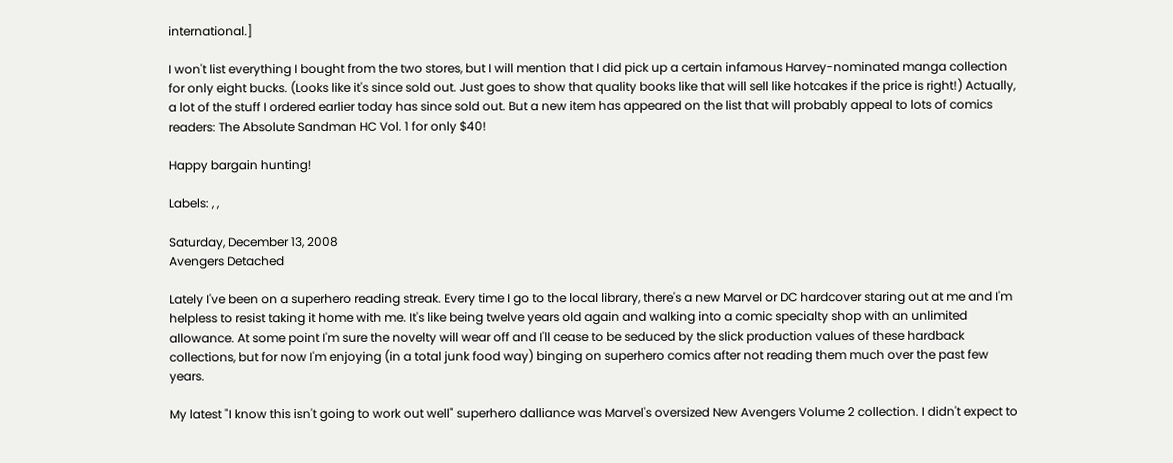international.]

I won't list everything I bought from the two stores, but I will mention that I did pick up a certain infamous Harvey-nominated manga collection for only eight bucks. (Looks like it's since sold out. Just goes to show that quality books like that will sell like hotcakes if the price is right!) Actually, a lot of the stuff I ordered earlier today has since sold out. But a new item has appeared on the list that will probably appeal to lots of comics readers: The Absolute Sandman HC Vol. 1 for only $40!

Happy bargain hunting!

Labels: , ,

Saturday, December 13, 2008
Avengers Detached

Lately I've been on a superhero reading streak. Every time I go to the local library, there's a new Marvel or DC hardcover staring out at me and I'm helpless to resist taking it home with me. It's like being twelve years old again and walking into a comic specialty shop with an unlimited allowance. At some point I'm sure the novelty will wear off and I'll cease to be seduced by the slick production values of these hardback collections, but for now I'm enjoying (in a total junk food way) binging on superhero comics after not reading them much over the past few years.

My latest "I know this isn't going to work out well" superhero dalliance was Marvel's oversized New Avengers Volume 2 collection. I didn't expect to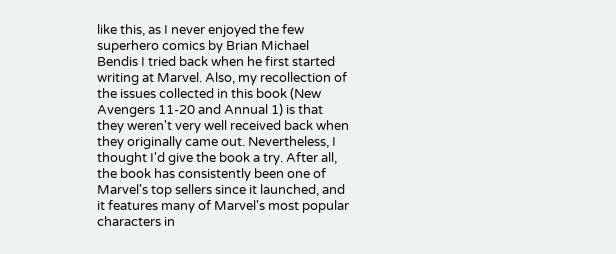like this, as I never enjoyed the few superhero comics by Brian Michael Bendis I tried back when he first started writing at Marvel. Also, my recollection of the issues collected in this book (New Avengers 11-20 and Annual 1) is that they weren't very well received back when they originally came out. Nevertheless, I thought I'd give the book a try. After all, the book has consistently been one of Marvel's top sellers since it launched, and it features many of Marvel's most popular characters in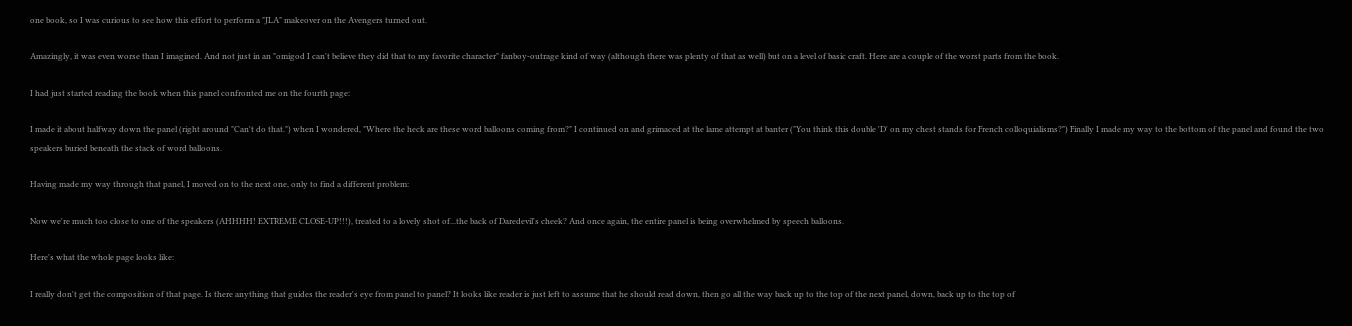one book, so I was curious to see how this effort to perform a "JLA" makeover on the Avengers turned out.

Amazingly, it was even worse than I imagined. And not just in an "omigod I can't believe they did that to my favorite character" fanboy-outrage kind of way (although there was plenty of that as well) but on a level of basic craft. Here are a couple of the worst parts from the book.

I had just started reading the book when this panel confronted me on the fourth page:

I made it about halfway down the panel (right around "Can't do that.") when I wondered, "Where the heck are these word balloons coming from?" I continued on and grimaced at the lame attempt at banter ("You think this double 'D' on my chest stands for French colloquialisms?") Finally I made my way to the bottom of the panel and found the two speakers buried beneath the stack of word balloons.

Having made my way through that panel, I moved on to the next one, only to find a different problem:

Now we're much too close to one of the speakers (AHHHH! EXTREME CLOSE-UP!!!), treated to a lovely shot of...the back of Daredevil's cheek? And once again, the entire panel is being overwhelmed by speech balloons.

Here's what the whole page looks like:

I really don't get the composition of that page. Is there anything that guides the reader's eye from panel to panel? It looks like reader is just left to assume that he should read down, then go all the way back up to the top of the next panel, down, back up to the top of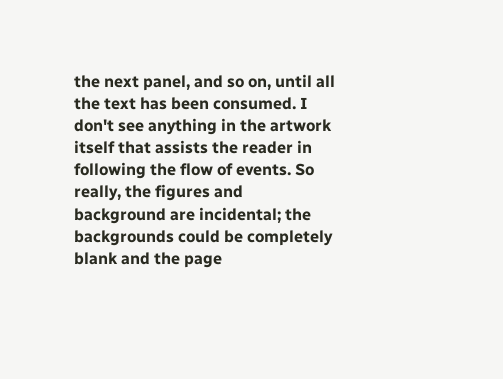the next panel, and so on, until all the text has been consumed. I don't see anything in the artwork itself that assists the reader in following the flow of events. So really, the figures and background are incidental; the backgrounds could be completely blank and the page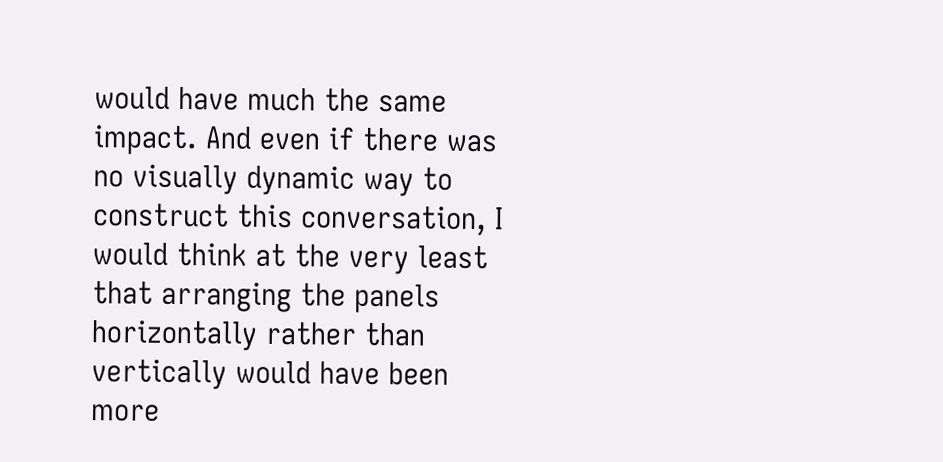would have much the same impact. And even if there was no visually dynamic way to construct this conversation, I would think at the very least that arranging the panels horizontally rather than vertically would have been more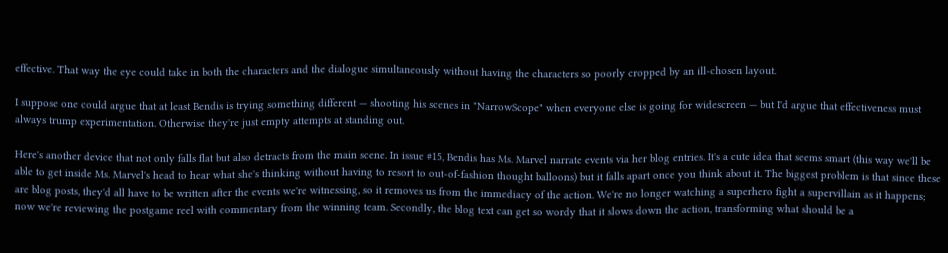effective. That way the eye could take in both the characters and the dialogue simultaneously without having the characters so poorly cropped by an ill-chosen layout.

I suppose one could argue that at least Bendis is trying something different — shooting his scenes in "NarrowScope" when everyone else is going for widescreen — but I'd argue that effectiveness must always trump experimentation. Otherwise they're just empty attempts at standing out.

Here's another device that not only falls flat but also detracts from the main scene. In issue #15, Bendis has Ms. Marvel narrate events via her blog entries. It's a cute idea that seems smart (this way we'll be able to get inside Ms. Marvel's head to hear what she's thinking without having to resort to out-of-fashion thought balloons) but it falls apart once you think about it. The biggest problem is that since these are blog posts, they'd all have to be written after the events we're witnessing, so it removes us from the immediacy of the action. We're no longer watching a superhero fight a supervillain as it happens; now we're reviewing the postgame reel with commentary from the winning team. Secondly, the blog text can get so wordy that it slows down the action, transforming what should be a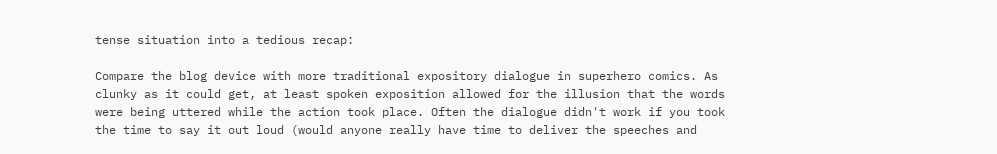tense situation into a tedious recap:

Compare the blog device with more traditional expository dialogue in superhero comics. As clunky as it could get, at least spoken exposition allowed for the illusion that the words were being uttered while the action took place. Often the dialogue didn't work if you took the time to say it out loud (would anyone really have time to deliver the speeches and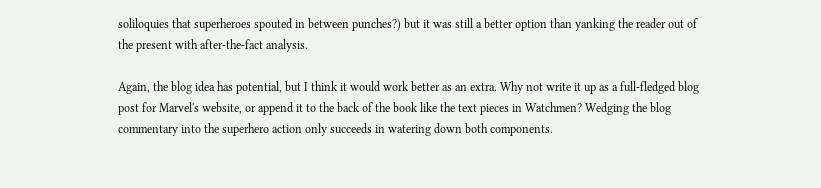soliloquies that superheroes spouted in between punches?) but it was still a better option than yanking the reader out of the present with after-the-fact analysis.

Again, the blog idea has potential, but I think it would work better as an extra. Why not write it up as a full-fledged blog post for Marvel's website, or append it to the back of the book like the text pieces in Watchmen? Wedging the blog commentary into the superhero action only succeeds in watering down both components.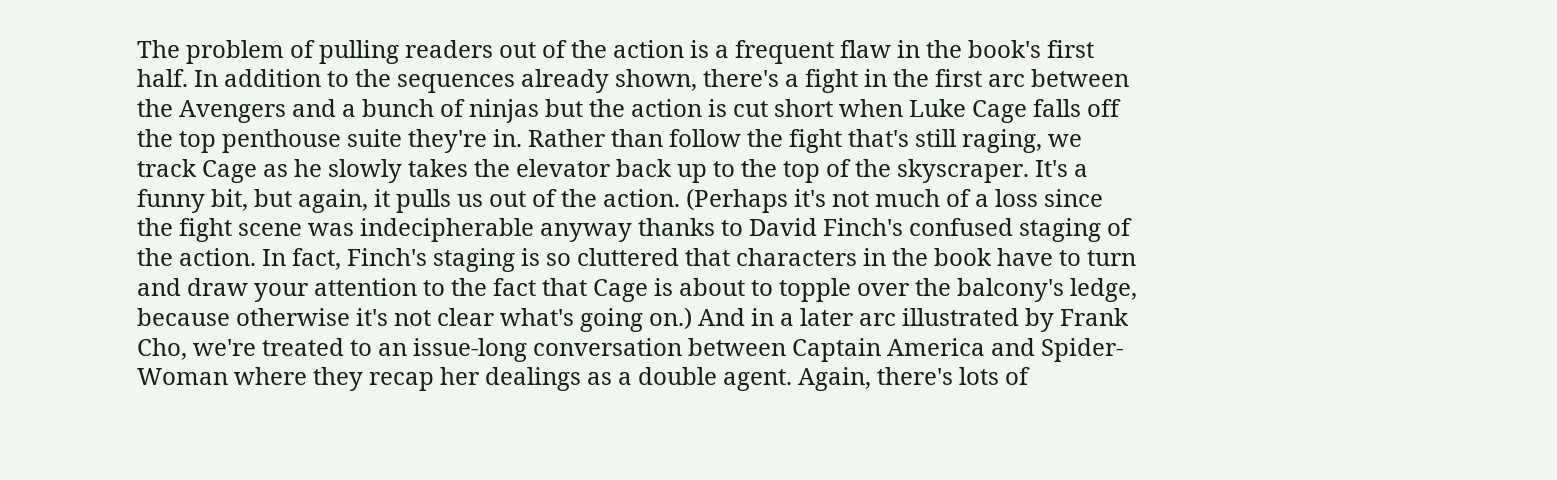The problem of pulling readers out of the action is a frequent flaw in the book's first half. In addition to the sequences already shown, there's a fight in the first arc between the Avengers and a bunch of ninjas but the action is cut short when Luke Cage falls off the top penthouse suite they're in. Rather than follow the fight that's still raging, we track Cage as he slowly takes the elevator back up to the top of the skyscraper. It's a funny bit, but again, it pulls us out of the action. (Perhaps it's not much of a loss since the fight scene was indecipherable anyway thanks to David Finch's confused staging of the action. In fact, Finch's staging is so cluttered that characters in the book have to turn and draw your attention to the fact that Cage is about to topple over the balcony's ledge, because otherwise it's not clear what's going on.) And in a later arc illustrated by Frank Cho, we're treated to an issue-long conversation between Captain America and Spider-Woman where they recap her dealings as a double agent. Again, there's lots of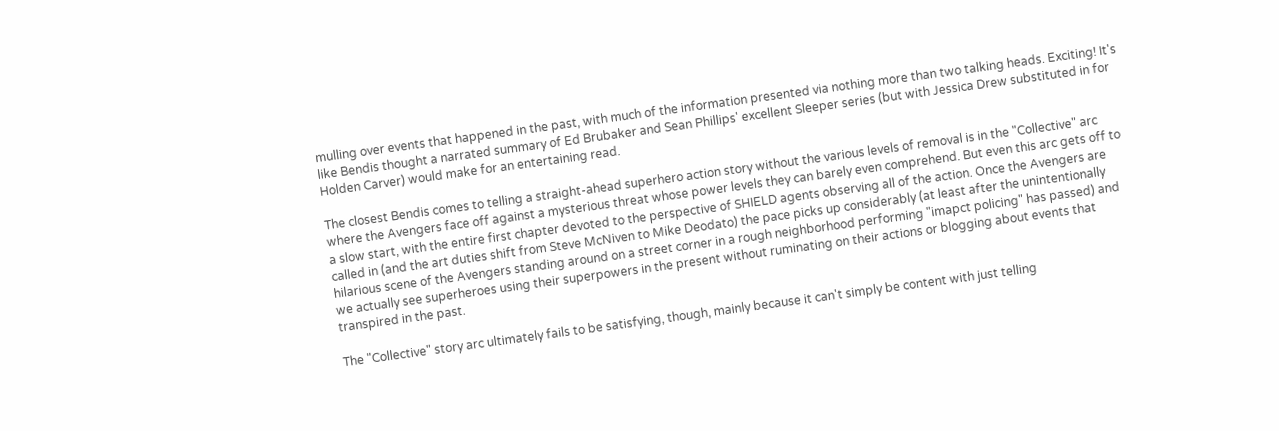mulling over events that happened in the past, with much of the information presented via nothing more than two talking heads. Exciting! It's like Bendis thought a narrated summary of Ed Brubaker and Sean Phillips' excellent Sleeper series (but with Jessica Drew substituted in for Holden Carver) would make for an entertaining read.

The closest Bendis comes to telling a straight-ahead superhero action story without the various levels of removal is in the "Collective" arc where the Avengers face off against a mysterious threat whose power levels they can barely even comprehend. But even this arc gets off to a slow start, with the entire first chapter devoted to the perspective of SHIELD agents observing all of the action. Once the Avengers are called in (and the art duties shift from Steve McNiven to Mike Deodato) the pace picks up considerably (at least after the unintentionally hilarious scene of the Avengers standing around on a street corner in a rough neighborhood performing "imapct policing" has passed) and we actually see superheroes using their superpowers in the present without ruminating on their actions or blogging about events that transpired in the past.

The "Collective" story arc ultimately fails to be satisfying, though, mainly because it can't simply be content with just telling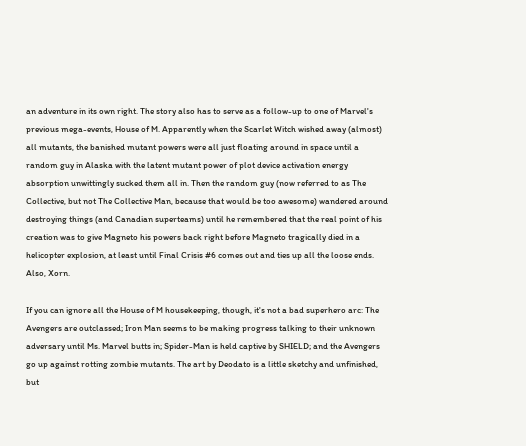an adventure in its own right. The story also has to serve as a follow-up to one of Marvel's previous mega-events, House of M. Apparently when the Scarlet Witch wished away (almost) all mutants, the banished mutant powers were all just floating around in space until a random guy in Alaska with the latent mutant power of plot device activation energy absorption unwittingly sucked them all in. Then the random guy (now referred to as The Collective, but not The Collective Man, because that would be too awesome) wandered around destroying things (and Canadian superteams) until he remembered that the real point of his creation was to give Magneto his powers back right before Magneto tragically died in a helicopter explosion, at least until Final Crisis #6 comes out and ties up all the loose ends. Also, Xorn.

If you can ignore all the House of M housekeeping, though, it's not a bad superhero arc: The Avengers are outclassed; Iron Man seems to be making progress talking to their unknown adversary until Ms. Marvel butts in; Spider-Man is held captive by SHIELD; and the Avengers go up against rotting zombie mutants. The art by Deodato is a little sketchy and unfinished, but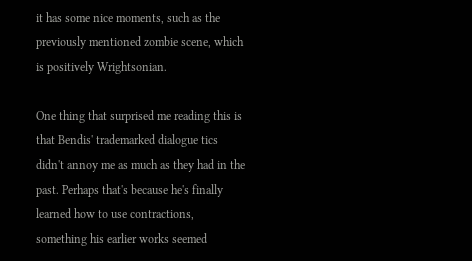it has some nice moments, such as the previously mentioned zombie scene, which is positively Wrightsonian.

One thing that surprised me reading this is that Bendis' trademarked dialogue tics didn't annoy me as much as they had in the past. Perhaps that's because he's finally learned how to use contractions, something his earlier works seemed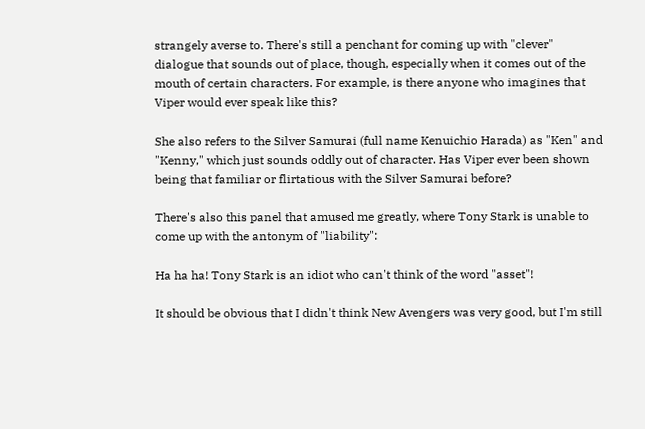strangely averse to. There's still a penchant for coming up with "clever" dialogue that sounds out of place, though, especially when it comes out of the mouth of certain characters. For example, is there anyone who imagines that Viper would ever speak like this?

She also refers to the Silver Samurai (full name Kenuichio Harada) as "Ken" and "Kenny," which just sounds oddly out of character. Has Viper ever been shown being that familiar or flirtatious with the Silver Samurai before?

There's also this panel that amused me greatly, where Tony Stark is unable to come up with the antonym of "liability":

Ha ha ha! Tony Stark is an idiot who can't think of the word "asset"!

It should be obvious that I didn't think New Avengers was very good, but I'm still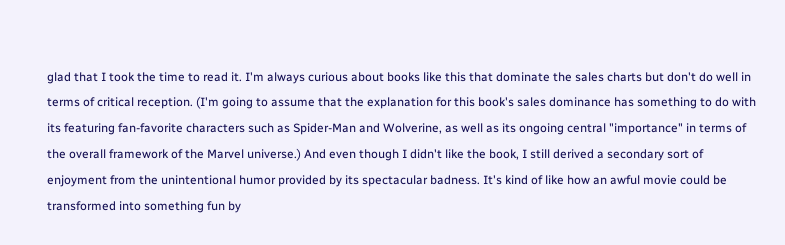glad that I took the time to read it. I'm always curious about books like this that dominate the sales charts but don't do well in terms of critical reception. (I'm going to assume that the explanation for this book's sales dominance has something to do with its featuring fan-favorite characters such as Spider-Man and Wolverine, as well as its ongoing central "importance" in terms of the overall framework of the Marvel universe.) And even though I didn't like the book, I still derived a secondary sort of enjoyment from the unintentional humor provided by its spectacular badness. It's kind of like how an awful movie could be transformed into something fun by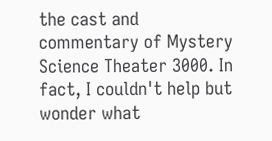the cast and commentary of Mystery Science Theater 3000. In fact, I couldn't help but wonder what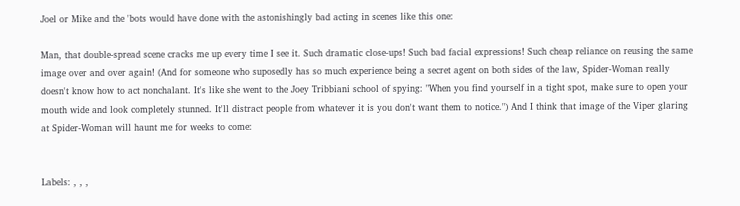Joel or Mike and the 'bots would have done with the astonishingly bad acting in scenes like this one:

Man, that double-spread scene cracks me up every time I see it. Such dramatic close-ups! Such bad facial expressions! Such cheap reliance on reusing the same image over and over again! (And for someone who suposedly has so much experience being a secret agent on both sides of the law, Spider-Woman really doesn't know how to act nonchalant. It's like she went to the Joey Tribbiani school of spying: "When you find yourself in a tight spot, make sure to open your mouth wide and look completely stunned. It'll distract people from whatever it is you don't want them to notice.") And I think that image of the Viper glaring at Spider-Woman will haunt me for weeks to come:


Labels: , , ,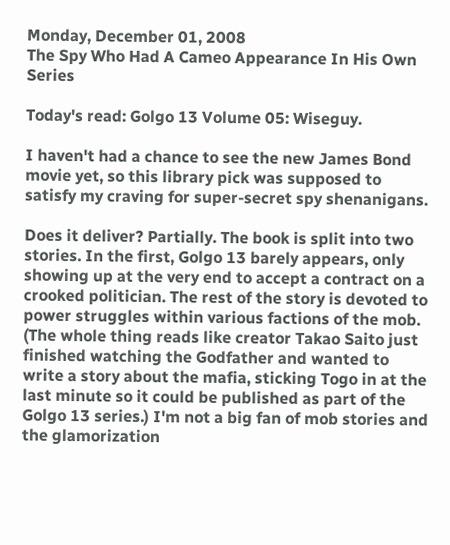Monday, December 01, 2008
The Spy Who Had A Cameo Appearance In His Own Series

Today's read: Golgo 13 Volume 05: Wiseguy.

I haven't had a chance to see the new James Bond movie yet, so this library pick was supposed to satisfy my craving for super-secret spy shenanigans.

Does it deliver? Partially. The book is split into two stories. In the first, Golgo 13 barely appears, only showing up at the very end to accept a contract on a crooked politician. The rest of the story is devoted to power struggles within various factions of the mob. (The whole thing reads like creator Takao Saito just finished watching the Godfather and wanted to write a story about the mafia, sticking Togo in at the last minute so it could be published as part of the Golgo 13 series.) I'm not a big fan of mob stories and the glamorization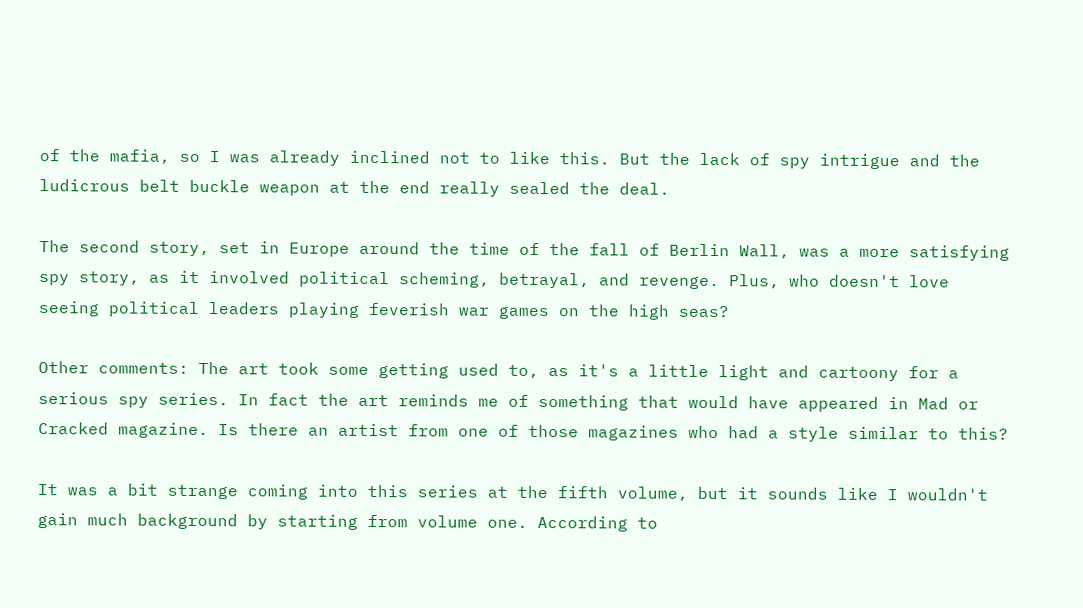of the mafia, so I was already inclined not to like this. But the lack of spy intrigue and the ludicrous belt buckle weapon at the end really sealed the deal.

The second story, set in Europe around the time of the fall of Berlin Wall, was a more satisfying spy story, as it involved political scheming, betrayal, and revenge. Plus, who doesn't love seeing political leaders playing feverish war games on the high seas?

Other comments: The art took some getting used to, as it's a little light and cartoony for a serious spy series. In fact the art reminds me of something that would have appeared in Mad or Cracked magazine. Is there an artist from one of those magazines who had a style similar to this?

It was a bit strange coming into this series at the fifth volume, but it sounds like I wouldn't gain much background by starting from volume one. According to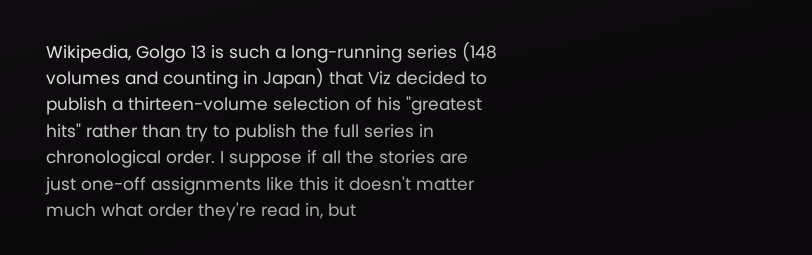Wikipedia, Golgo 13 is such a long-running series (148 volumes and counting in Japan) that Viz decided to publish a thirteen-volume selection of his "greatest hits" rather than try to publish the full series in chronological order. I suppose if all the stories are just one-off assignments like this it doesn't matter much what order they're read in, but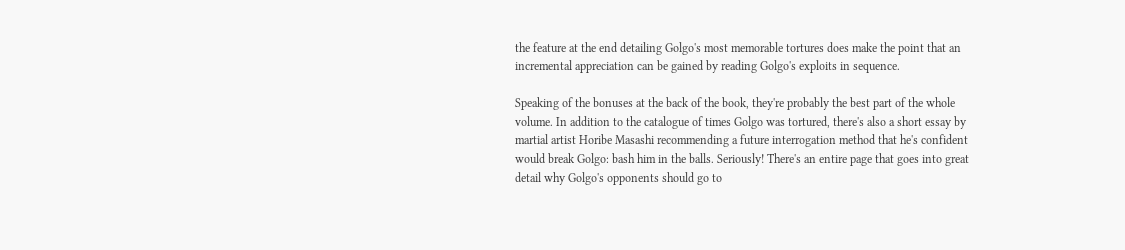the feature at the end detailing Golgo's most memorable tortures does make the point that an incremental appreciation can be gained by reading Golgo's exploits in sequence.

Speaking of the bonuses at the back of the book, they're probably the best part of the whole volume. In addition to the catalogue of times Golgo was tortured, there's also a short essay by martial artist Horibe Masashi recommending a future interrogation method that he's confident would break Golgo: bash him in the balls. Seriously! There's an entire page that goes into great detail why Golgo's opponents should go to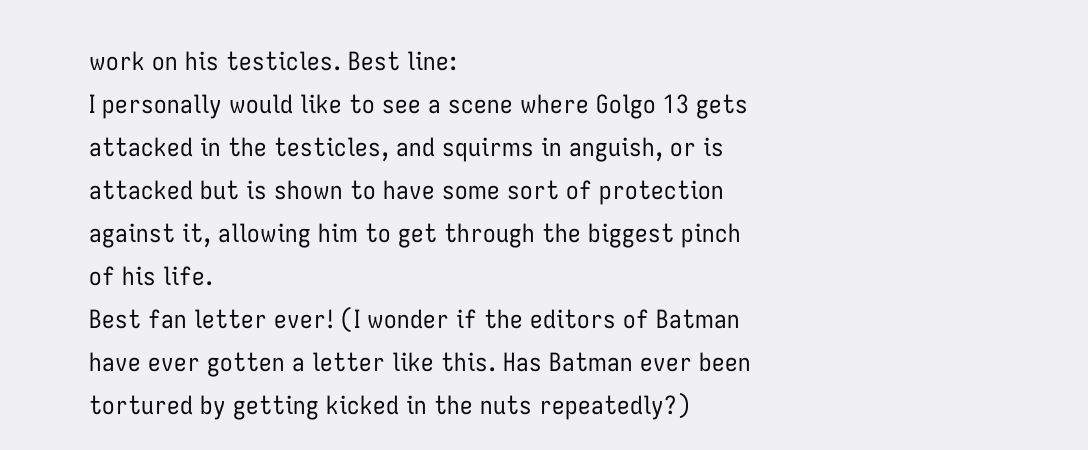work on his testicles. Best line:
I personally would like to see a scene where Golgo 13 gets attacked in the testicles, and squirms in anguish, or is attacked but is shown to have some sort of protection against it, allowing him to get through the biggest pinch of his life.
Best fan letter ever! (I wonder if the editors of Batman have ever gotten a letter like this. Has Batman ever been tortured by getting kicked in the nuts repeatedly?)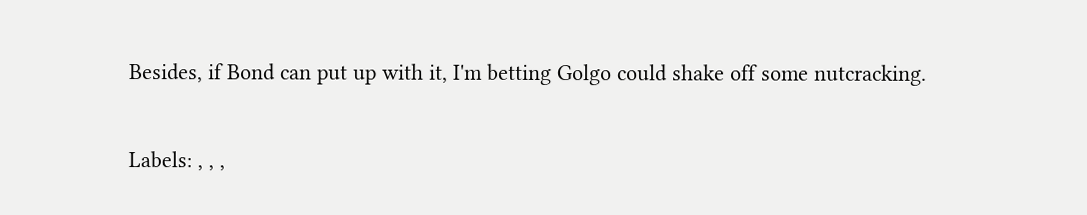Besides, if Bond can put up with it, I'm betting Golgo could shake off some nutcracking.

Labels: , , ,